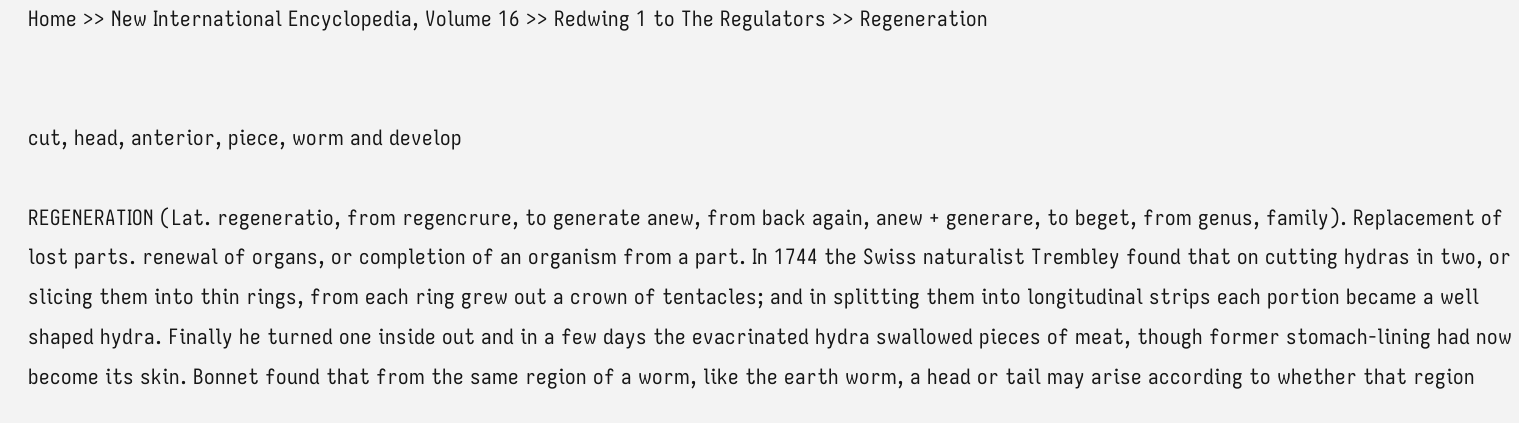Home >> New International Encyclopedia, Volume 16 >> Redwing 1 to The Regulators >> Regeneration


cut, head, anterior, piece, worm and develop

REGENERATION (Lat. regeneratio, from regencrure, to generate anew, from back again, anew + generare, to beget, from genus, family). Replacement of lost parts. renewal of organs, or completion of an organism from a part. In 1744 the Swiss naturalist Trembley found that on cutting hydras in two, or slicing them into thin rings, from each ring grew out a crown of tentacles; and in splitting them into longitudinal strips each portion became a well shaped hydra. Finally he turned one inside out and in a few days the evacrinated hydra swallowed pieces of meat, though former stomach-lining had now become its skin. Bonnet found that from the same region of a worm, like the earth worm, a head or tail may arise according to whether that region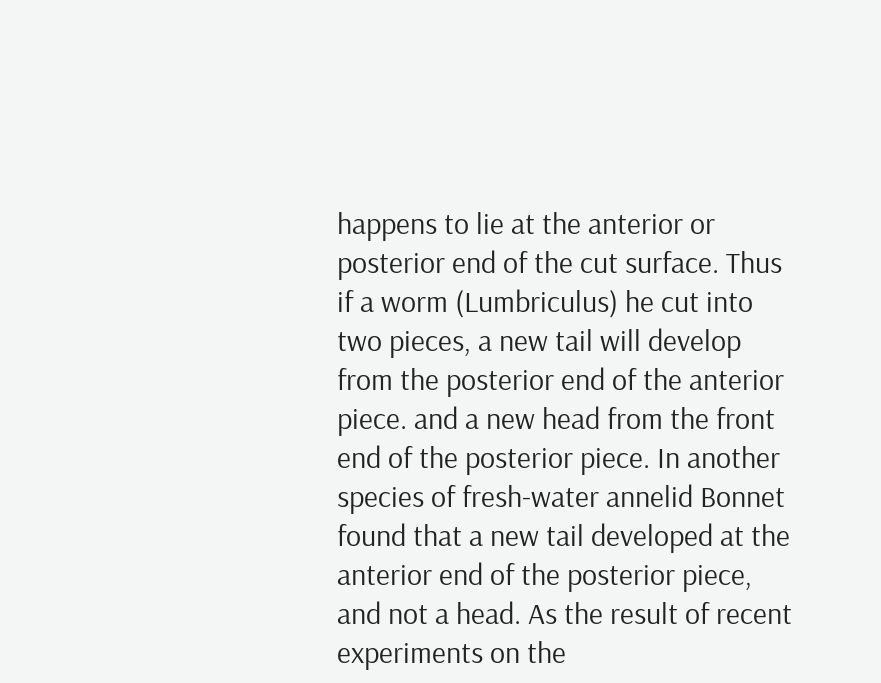happens to lie at the anterior or posterior end of the cut surface. Thus if a worm (Lumbriculus) he cut into two pieces, a new tail will develop from the posterior end of the anterior piece. and a new head from the front end of the posterior piece. In another species of fresh-water annelid Bonnet found that a new tail developed at the anterior end of the posterior piece, and not a head. As the result of recent experiments on the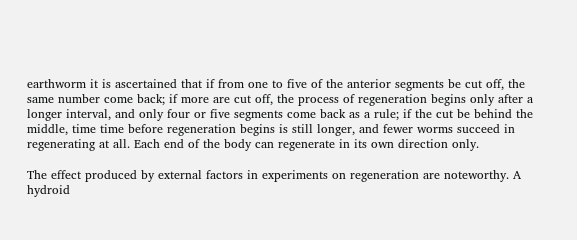earthworm it is ascertained that if from one to five of the anterior segments be cut off, the same number come back; if more are cut off, the process of regeneration begins only after a longer interval, and only four or five segments come back as a rule; if the cut be behind the middle, time time before regeneration begins is still longer, and fewer worms succeed in regenerating at all. Each end of the body can regenerate in its own direction only.

The effect produced by external factors in experiments on regeneration are noteworthy. A hydroid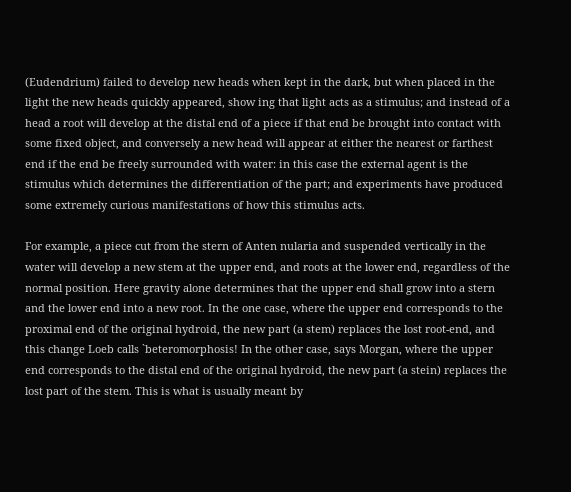(Eudendrium) failed to develop new heads when kept in the dark, but when placed in the light the new heads quickly appeared, show ing that light acts as a stimulus; and instead of a head a root will develop at the distal end of a piece if that end be brought into contact with some fixed object, and conversely a new head will appear at either the nearest or farthest end if the end be freely surrounded with water: in this case the external agent is the stimulus which determines the differentiation of the part; and experiments have produced some extremely curious manifestations of how this stimulus acts.

For example, a piece cut from the stern of Anten nularia and suspended vertically in the water will develop a new stem at the upper end, and roots at the lower end, regardless of the normal position. Here gravity alone determines that the upper end shall grow into a stern and the lower end into a new root. In the one case, where the upper end corresponds to the proximal end of the original hydroid, the new part (a stem) replaces the lost root-end, and this change Loeb calls `beteromorphosis! In the other case, says Morgan, where the upper end corresponds to the distal end of the original hydroid, the new part (a stein) replaces the lost part of the stem. This is what is usually meant by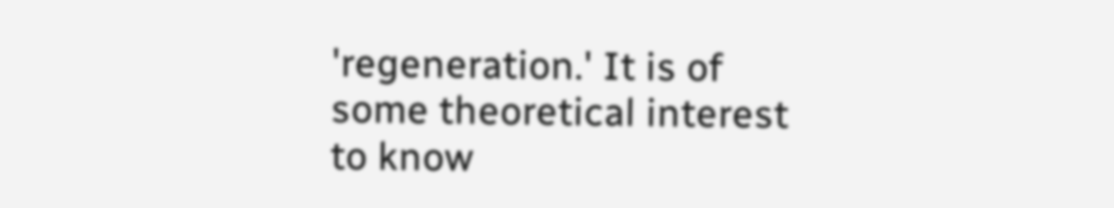'regeneration.' It is of some theoretical interest to know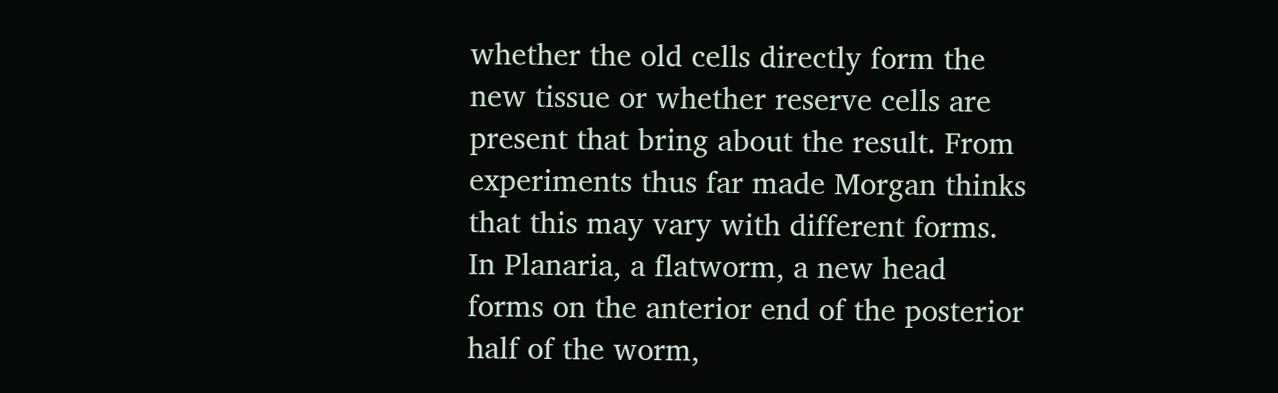whether the old cells directly form the new tissue or whether reserve cells are present that bring about the result. From experiments thus far made Morgan thinks that this may vary with different forms. In Planaria, a flatworm, a new head forms on the anterior end of the posterior half of the worm,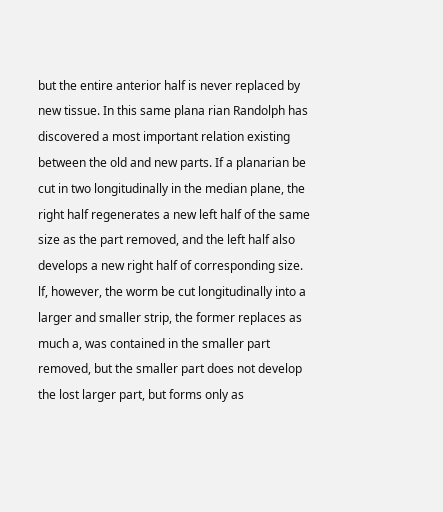but the entire anterior half is never replaced by new tissue. In this same plana rian Randolph has discovered a most important relation existing between the old and new parts. If a planarian be cut in two longitudinally in the median plane, the right half regenerates a new left half of the same size as the part removed, and the left half also develops a new right half of corresponding size. lf, however, the worm be cut longitudinally into a larger and smaller strip, the former replaces as much a, was contained in the smaller part removed, but the smaller part does not develop the lost larger part, but forms only as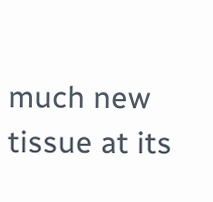much new tissue at its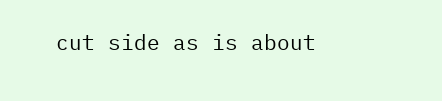cut side as is about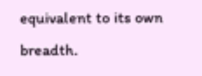equivalent to its own breadth.